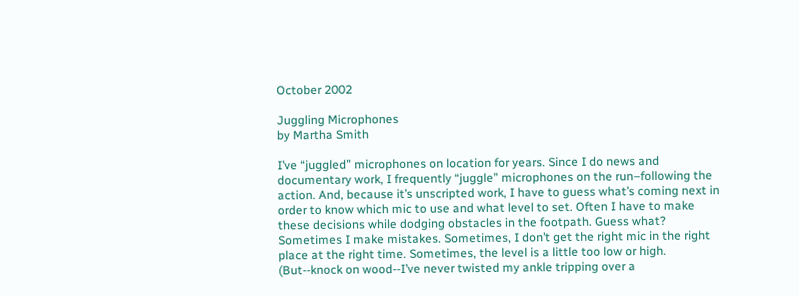October 2002

Juggling Microphones
by Martha Smith

I’ve “juggled” microphones on location for years. Since I do news and documentary work, I frequently “juggle” microphones on the run–following the action. And, because it’s unscripted work, I have to guess what’s coming next in order to know which mic to use and what level to set. Often I have to make these decisions while dodging obstacles in the footpath. Guess what? Sometimes I make mistakes. Sometimes, I don’t get the right mic in the right place at the right time. Sometimes, the level is a little too low or high. (But--knock on wood--I’ve never twisted my ankle tripping over a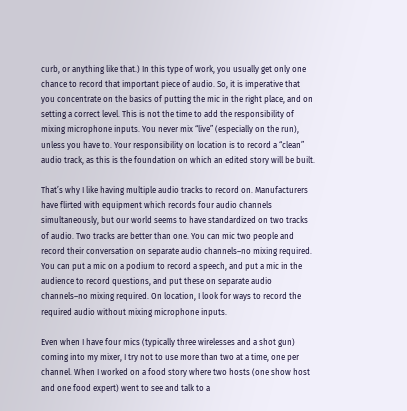curb, or anything like that.) In this type of work, you usually get only one chance to record that important piece of audio. So, it is imperative that you concentrate on the basics of putting the mic in the right place, and on setting a correct level. This is not the time to add the responsibility of mixing microphone inputs. You never mix “live” (especially on the run), unless you have to. Your responsibility on location is to record a “clean” audio track, as this is the foundation on which an edited story will be built.

That’s why I like having multiple audio tracks to record on. Manufacturers have flirted with equipment which records four audio channels simultaneously, but our world seems to have standardized on two tracks of audio. Two tracks are better than one. You can mic two people and record their conversation on separate audio channels–no mixing required. You can put a mic on a podium to record a speech, and put a mic in the audience to record questions, and put these on separate audio channels–no mixing required. On location, I look for ways to record the required audio without mixing microphone inputs.

Even when I have four mics (typically three wirelesses and a shot gun) coming into my mixer, I try not to use more than two at a time, one per channel. When I worked on a food story where two hosts (one show host and one food expert) went to see and talk to a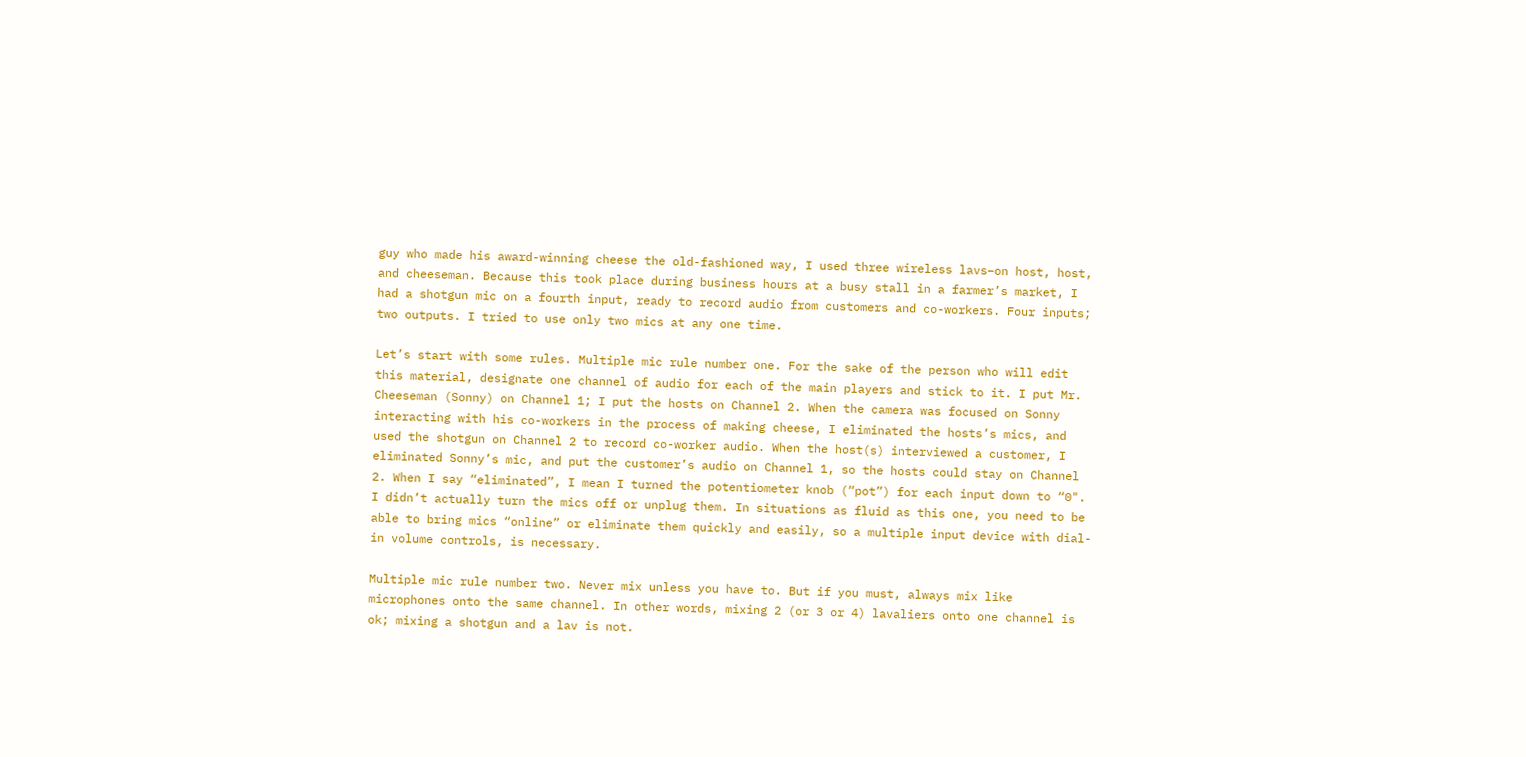guy who made his award-winning cheese the old-fashioned way, I used three wireless lavs–on host, host, and cheeseman. Because this took place during business hours at a busy stall in a farmer’s market, I had a shotgun mic on a fourth input, ready to record audio from customers and co-workers. Four inputs; two outputs. I tried to use only two mics at any one time.

Let’s start with some rules. Multiple mic rule number one. For the sake of the person who will edit this material, designate one channel of audio for each of the main players and stick to it. I put Mr. Cheeseman (Sonny) on Channel 1; I put the hosts on Channel 2. When the camera was focused on Sonny interacting with his co-workers in the process of making cheese, I eliminated the hosts’s mics, and used the shotgun on Channel 2 to record co-worker audio. When the host(s) interviewed a customer, I eliminated Sonny’s mic, and put the customer’s audio on Channel 1, so the hosts could stay on Channel 2. When I say “eliminated”, I mean I turned the potentiometer knob (“pot”) for each input down to “0". I didn’t actually turn the mics off or unplug them. In situations as fluid as this one, you need to be able to bring mics “online” or eliminate them quickly and easily, so a multiple input device with dial-in volume controls, is necessary.

Multiple mic rule number two. Never mix unless you have to. But if you must, always mix like microphones onto the same channel. In other words, mixing 2 (or 3 or 4) lavaliers onto one channel is ok; mixing a shotgun and a lav is not.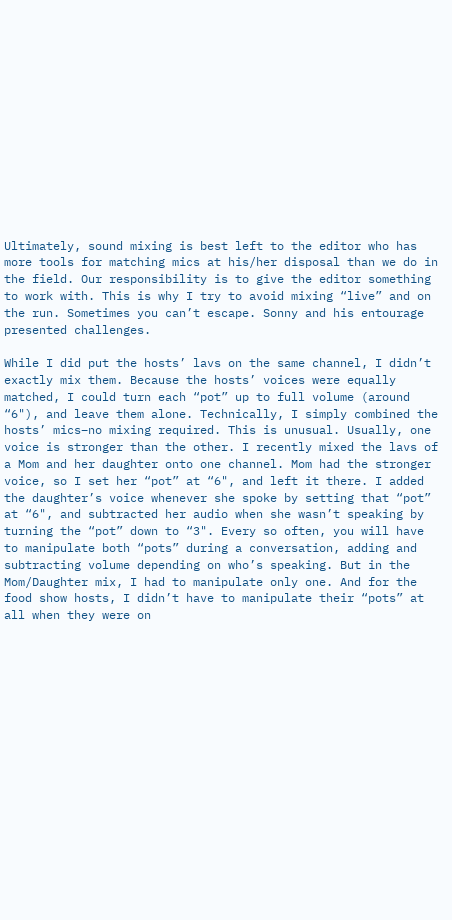Ultimately, sound mixing is best left to the editor who has more tools for matching mics at his/her disposal than we do in the field. Our responsibility is to give the editor something to work with. This is why I try to avoid mixing “live” and on the run. Sometimes you can’t escape. Sonny and his entourage presented challenges.

While I did put the hosts’ lavs on the same channel, I didn’t exactly mix them. Because the hosts’ voices were equally matched, I could turn each “pot” up to full volume (around “6"), and leave them alone. Technically, I simply combined the hosts’ mics–no mixing required. This is unusual. Usually, one voice is stronger than the other. I recently mixed the lavs of a Mom and her daughter onto one channel. Mom had the stronger voice, so I set her “pot” at “6", and left it there. I added the daughter’s voice whenever she spoke by setting that “pot” at “6", and subtracted her audio when she wasn’t speaking by turning the “pot” down to “3". Every so often, you will have to manipulate both “pots” during a conversation, adding and subtracting volume depending on who’s speaking. But in the Mom/Daughter mix, I had to manipulate only one. And for the food show hosts, I didn’t have to manipulate their “pots” at all when they were on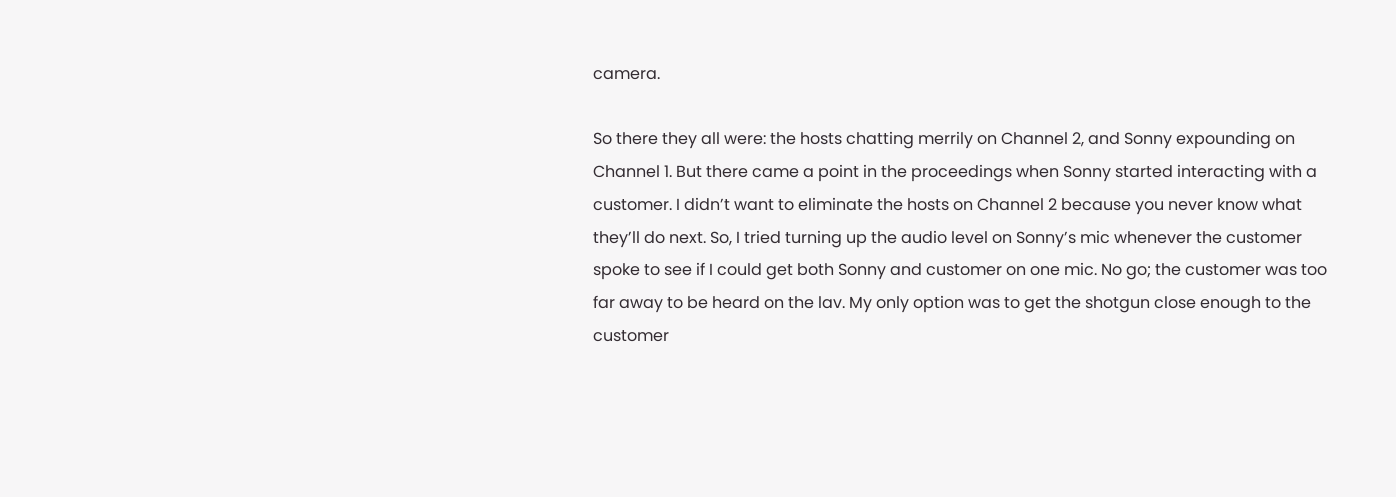camera.

So there they all were: the hosts chatting merrily on Channel 2, and Sonny expounding on Channel 1. But there came a point in the proceedings when Sonny started interacting with a customer. I didn’t want to eliminate the hosts on Channel 2 because you never know what they’ll do next. So, I tried turning up the audio level on Sonny’s mic whenever the customer spoke to see if I could get both Sonny and customer on one mic. No go; the customer was too far away to be heard on the lav. My only option was to get the shotgun close enough to the customer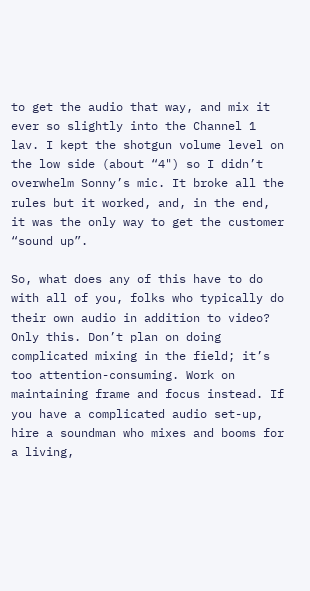to get the audio that way, and mix it ever so slightly into the Channel 1 lav. I kept the shotgun volume level on the low side (about “4") so I didn’t overwhelm Sonny’s mic. It broke all the rules but it worked, and, in the end, it was the only way to get the customer “sound up”.

So, what does any of this have to do with all of you, folks who typically do their own audio in addition to video? Only this. Don’t plan on doing complicated mixing in the field; it’s too attention-consuming. Work on maintaining frame and focus instead. If you have a complicated audio set-up, hire a soundman who mixes and booms for a living,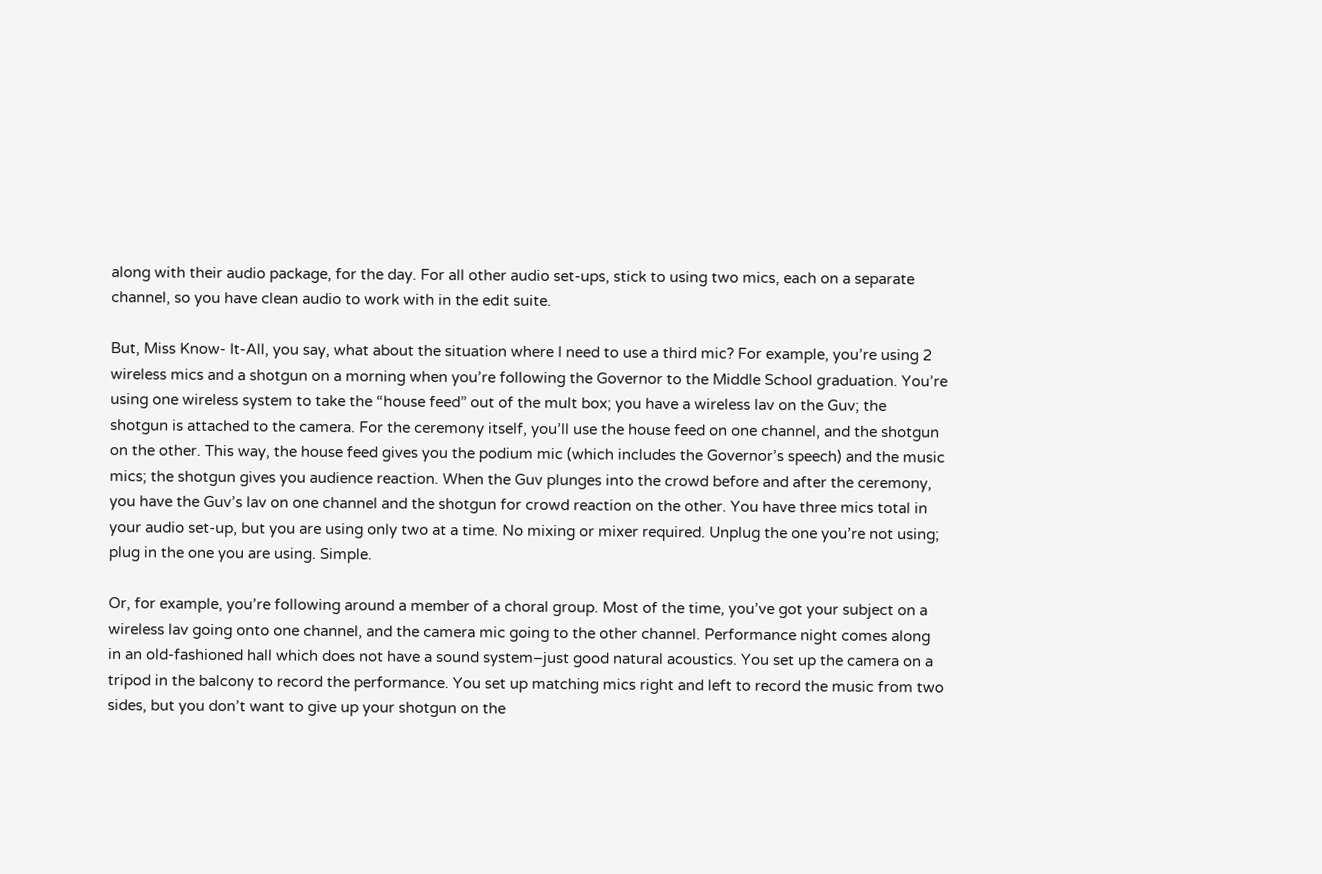along with their audio package, for the day. For all other audio set-ups, stick to using two mics, each on a separate channel, so you have clean audio to work with in the edit suite.

But, Miss Know- It-All, you say, what about the situation where I need to use a third mic? For example, you’re using 2 wireless mics and a shotgun on a morning when you’re following the Governor to the Middle School graduation. You’re using one wireless system to take the “house feed” out of the mult box; you have a wireless lav on the Guv; the shotgun is attached to the camera. For the ceremony itself, you’ll use the house feed on one channel, and the shotgun on the other. This way, the house feed gives you the podium mic (which includes the Governor’s speech) and the music mics; the shotgun gives you audience reaction. When the Guv plunges into the crowd before and after the ceremony, you have the Guv’s lav on one channel and the shotgun for crowd reaction on the other. You have three mics total in your audio set-up, but you are using only two at a time. No mixing or mixer required. Unplug the one you’re not using; plug in the one you are using. Simple.

Or, for example, you’re following around a member of a choral group. Most of the time, you’ve got your subject on a wireless lav going onto one channel, and the camera mic going to the other channel. Performance night comes along in an old-fashioned hall which does not have a sound system–just good natural acoustics. You set up the camera on a tripod in the balcony to record the performance. You set up matching mics right and left to record the music from two sides, but you don’t want to give up your shotgun on the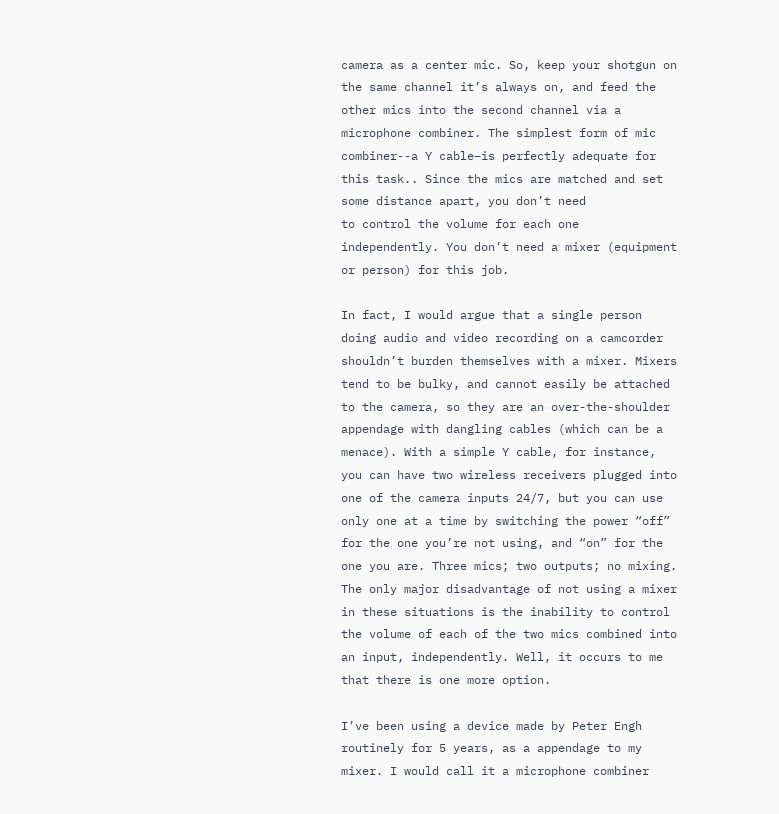camera as a center mic. So, keep your shotgun on the same channel it’s always on, and feed the other mics into the second channel via a microphone combiner. The simplest form of mic combiner--a Y cable–is perfectly adequate for this task.. Since the mics are matched and set some distance apart, you don’t need
to control the volume for each one independently. You don’t need a mixer (equipment or person) for this job.

In fact, I would argue that a single person doing audio and video recording on a camcorder shouldn’t burden themselves with a mixer. Mixers tend to be bulky, and cannot easily be attached to the camera, so they are an over-the-shoulder appendage with dangling cables (which can be a menace). With a simple Y cable, for instance, you can have two wireless receivers plugged into one of the camera inputs 24/7, but you can use only one at a time by switching the power “off” for the one you’re not using, and “on” for the one you are. Three mics; two outputs; no mixing. The only major disadvantage of not using a mixer in these situations is the inability to control the volume of each of the two mics combined into an input, independently. Well, it occurs to me that there is one more option.

I’ve been using a device made by Peter Engh routinely for 5 years, as a appendage to my mixer. I would call it a microphone combiner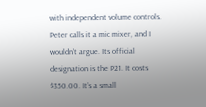with independent volume controls. Peter calls it a mic mixer, and I wouldn’t argue. Its official designation is the P21. It costs $350.00. It’s a small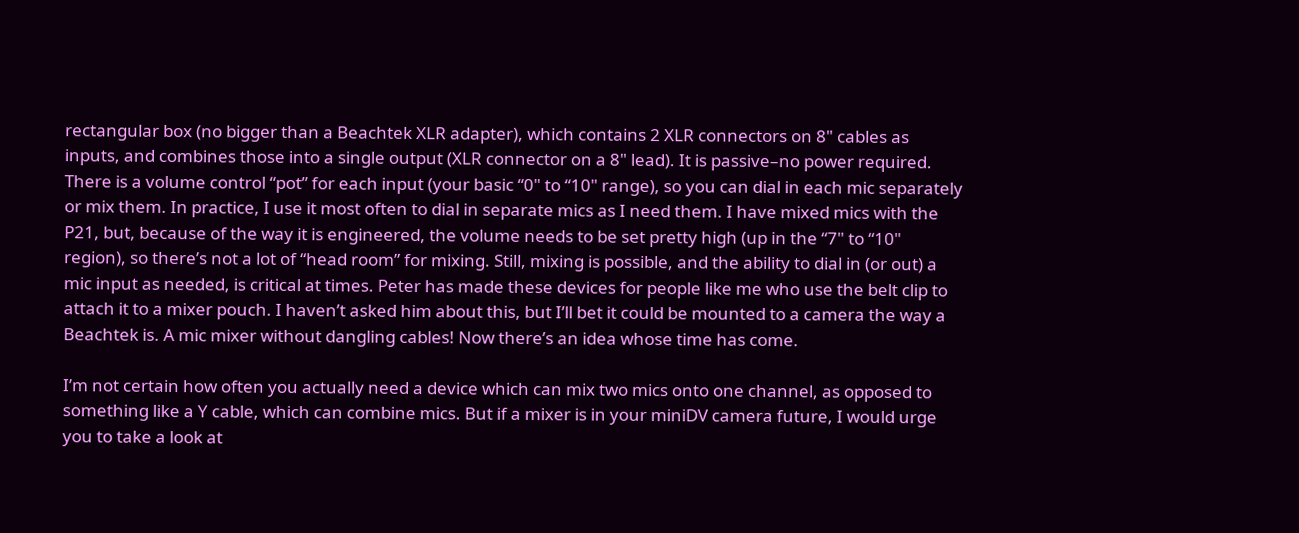rectangular box (no bigger than a Beachtek XLR adapter), which contains 2 XLR connectors on 8" cables as inputs, and combines those into a single output (XLR connector on a 8" lead). It is passive–no power required. There is a volume control “pot” for each input (your basic “0" to “10" range), so you can dial in each mic separately or mix them. In practice, I use it most often to dial in separate mics as I need them. I have mixed mics with the P21, but, because of the way it is engineered, the volume needs to be set pretty high (up in the “7" to “10" region), so there’s not a lot of “head room” for mixing. Still, mixing is possible, and the ability to dial in (or out) a mic input as needed, is critical at times. Peter has made these devices for people like me who use the belt clip to attach it to a mixer pouch. I haven’t asked him about this, but I’ll bet it could be mounted to a camera the way a Beachtek is. A mic mixer without dangling cables! Now there’s an idea whose time has come.

I’m not certain how often you actually need a device which can mix two mics onto one channel, as opposed to something like a Y cable, which can combine mics. But if a mixer is in your miniDV camera future, I would urge you to take a look at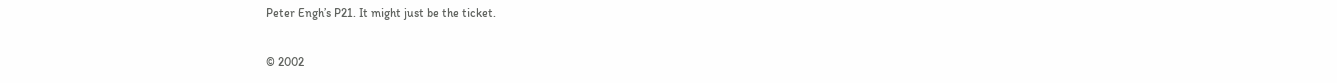Peter Engh’s P21. It might just be the ticket.

© 2002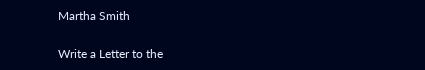Martha Smith

Write a Letter to the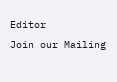Editor
Join our Mailing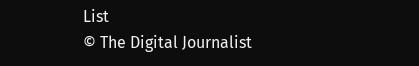List
© The Digital Journalist